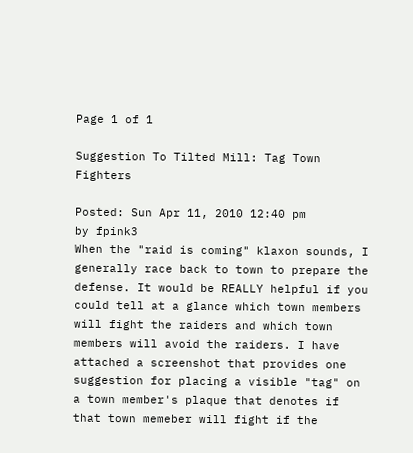Page 1 of 1

Suggestion To Tilted Mill: Tag Town Fighters

Posted: Sun Apr 11, 2010 12:40 pm
by fpink3
When the "raid is coming" klaxon sounds, I generally race back to town to prepare the defense. It would be REALLY helpful if you could tell at a glance which town members will fight the raiders and which town members will avoid the raiders. I have attached a screenshot that provides one suggestion for placing a visible "tag" on a town member's plaque that denotes if that town memeber will fight if the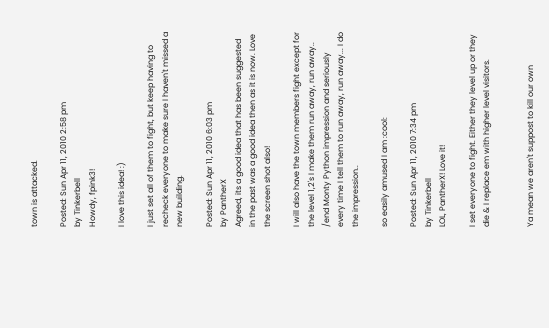town is attacked.

Posted: Sun Apr 11, 2010 2:58 pm
by Tinkerbell
Howdy, fpink3!

I love this idea! :)

I just set all of them to fight, but keep having to recheck everyone to make sure I haven't missed a new building.

Posted: Sun Apr 11, 2010 6:03 pm
by PantherX
Agreed, its a good idea that has been suggested in the past was a good idea then as it is now. Love the screen shot also!

I will also have the town members fight except for the level 1,2's I make them run away, run away.. /end Monty Python impression and seriously every time I tell them to run away, run away... I do the impression..

so easily amused I am :cool:

Posted: Sun Apr 11, 2010 7:34 pm
by Tinkerbell
LOL, PantherX! Love it!

I set everyone to fight. Either they level up or they die & I replace em with higher level visitors.


Ya mean we aren't suppost to kill our own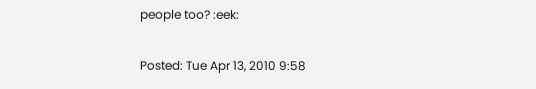people too? :eek:

Posted: Tue Apr 13, 2010 9:58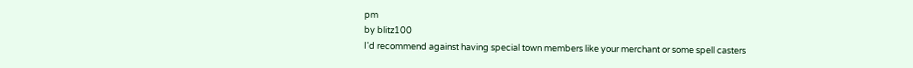pm
by blitz100
I'd recommend against having special town members like your merchant or some spell casters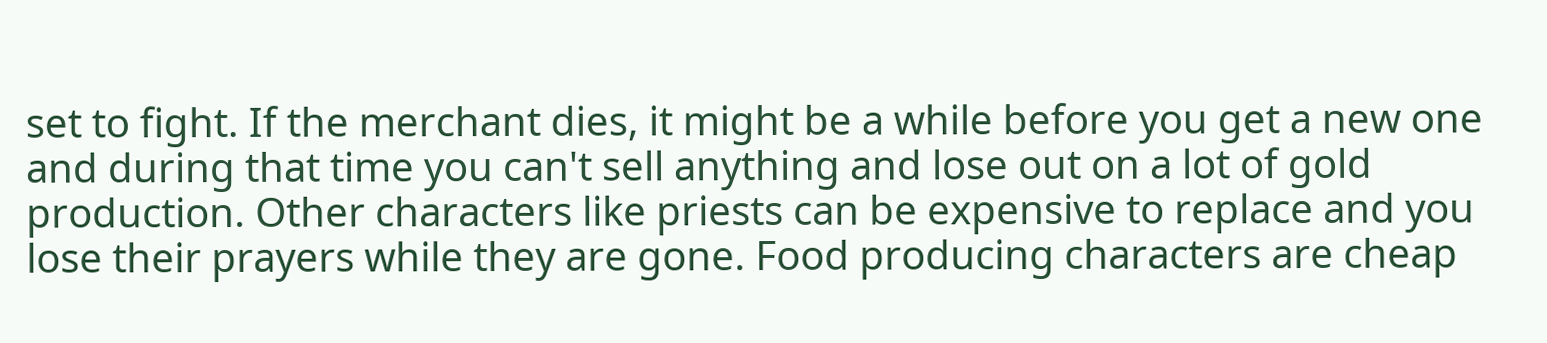set to fight. If the merchant dies, it might be a while before you get a new one and during that time you can't sell anything and lose out on a lot of gold production. Other characters like priests can be expensive to replace and you lose their prayers while they are gone. Food producing characters are cheap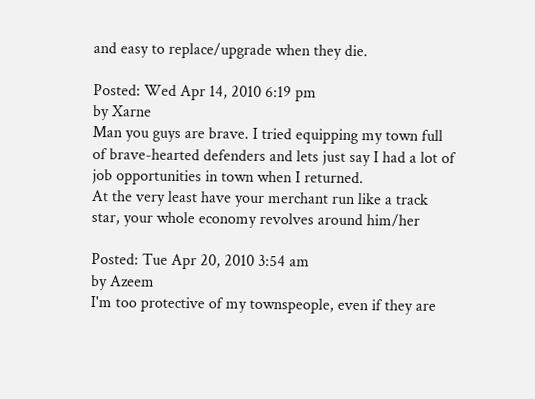and easy to replace/upgrade when they die.

Posted: Wed Apr 14, 2010 6:19 pm
by Xarne
Man you guys are brave. I tried equipping my town full of brave-hearted defenders and lets just say I had a lot of job opportunities in town when I returned.
At the very least have your merchant run like a track star, your whole economy revolves around him/her

Posted: Tue Apr 20, 2010 3:54 am
by Azeem
I'm too protective of my townspeople, even if they are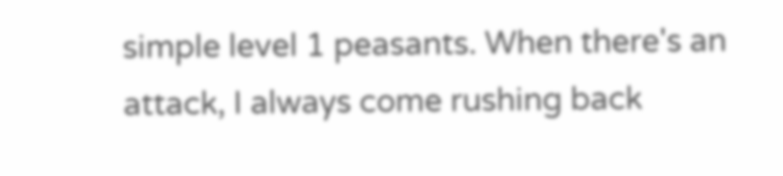simple level 1 peasants. When there's an attack, I always come rushing back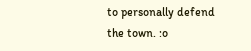to personally defend the town. :o